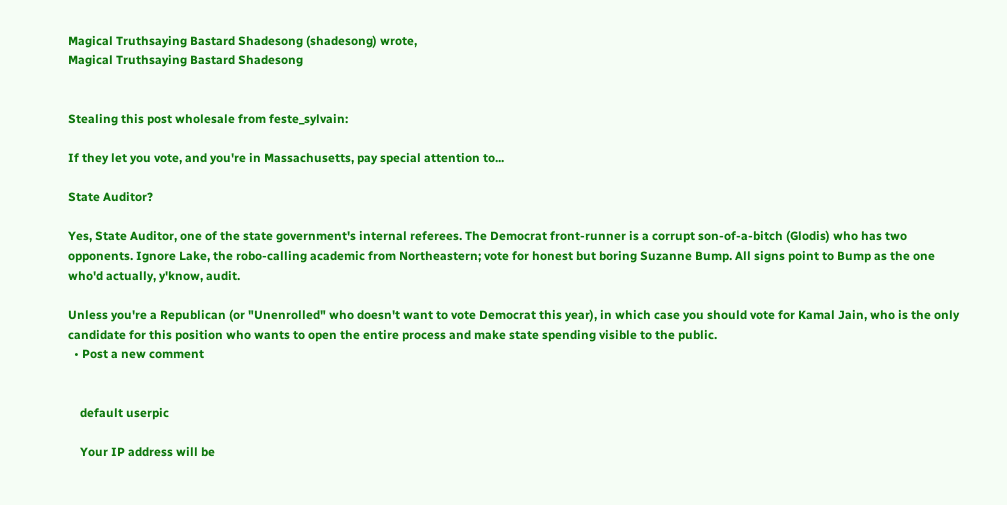Magical Truthsaying Bastard Shadesong (shadesong) wrote,
Magical Truthsaying Bastard Shadesong


Stealing this post wholesale from feste_sylvain:

If they let you vote, and you're in Massachusetts, pay special attention to...

State Auditor?

Yes, State Auditor, one of the state government's internal referees. The Democrat front-runner is a corrupt son-of-a-bitch (Glodis) who has two opponents. Ignore Lake, the robo-calling academic from Northeastern; vote for honest but boring Suzanne Bump. All signs point to Bump as the one who'd actually, y'know, audit.

Unless you're a Republican (or "Unenrolled" who doesn't want to vote Democrat this year), in which case you should vote for Kamal Jain, who is the only candidate for this position who wants to open the entire process and make state spending visible to the public.
  • Post a new comment


    default userpic

    Your IP address will be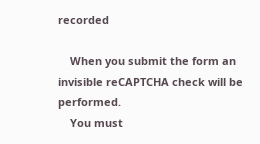recorded

    When you submit the form an invisible reCAPTCHA check will be performed.
    You must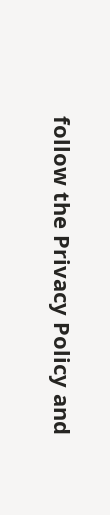follow the Privacy Policy and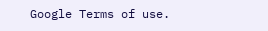Google Terms of use.